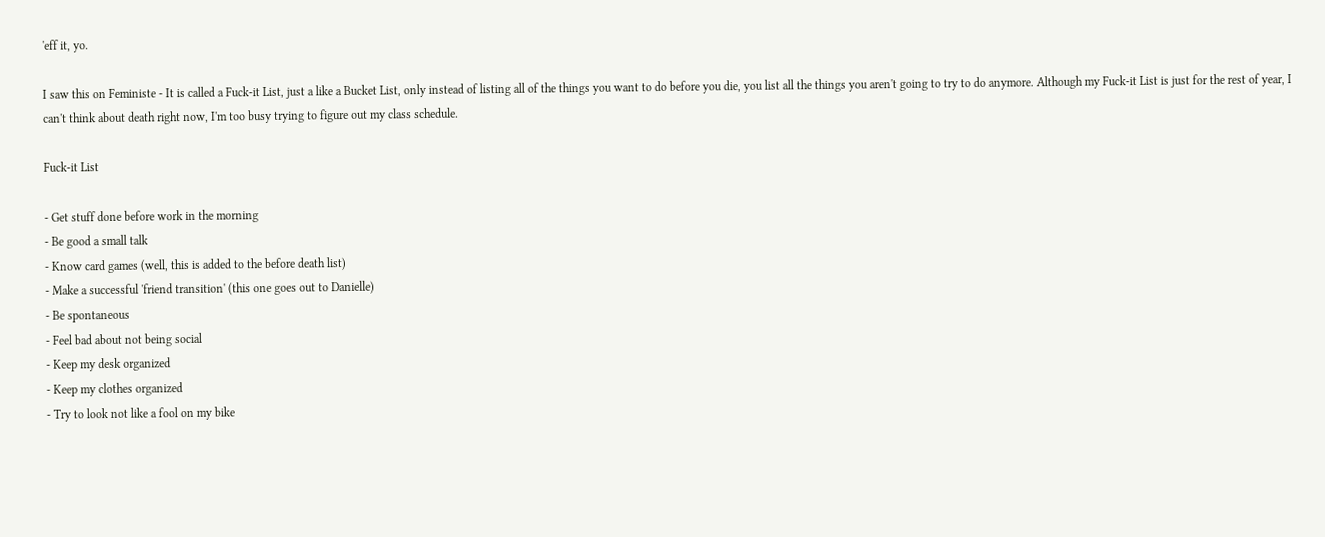'eff it, yo.

I saw this on Feministe - It is called a Fuck-it List, just a like a Bucket List, only instead of listing all of the things you want to do before you die, you list all the things you aren't going to try to do anymore. Although my Fuck-it List is just for the rest of year, I can't think about death right now, I'm too busy trying to figure out my class schedule.

Fuck-it List

- Get stuff done before work in the morning
- Be good a small talk
- Know card games (well, this is added to the before death list)
- Make a successful 'friend transition' (this one goes out to Danielle)
- Be spontaneous
- Feel bad about not being social
- Keep my desk organized
- Keep my clothes organized
- Try to look not like a fool on my bike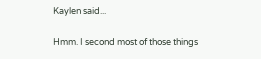Kaylen said...

Hmm. I second most of those things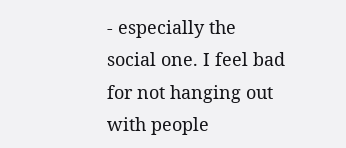- especially the social one. I feel bad for not hanging out with people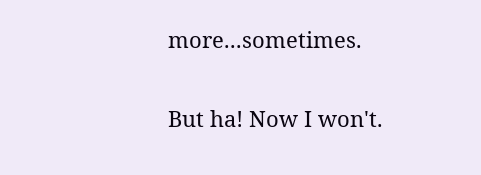more...sometimes.

But ha! Now I won't.